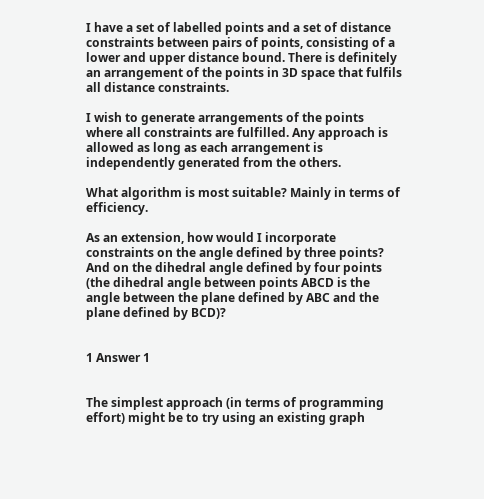I have a set of labelled points and a set of distance constraints between pairs of points, consisting of a lower and upper distance bound. There is definitely an arrangement of the points in 3D space that fulfils all distance constraints.

I wish to generate arrangements of the points where all constraints are fulfilled. Any approach is allowed as long as each arrangement is independently generated from the others.

What algorithm is most suitable? Mainly in terms of efficiency.

As an extension, how would I incorporate constraints on the angle defined by three points? And on the dihedral angle defined by four points (the dihedral angle between points ABCD is the angle between the plane defined by ABC and the plane defined by BCD)?


1 Answer 1


The simplest approach (in terms of programming effort) might be to try using an existing graph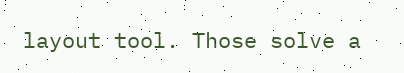layout tool. Those solve a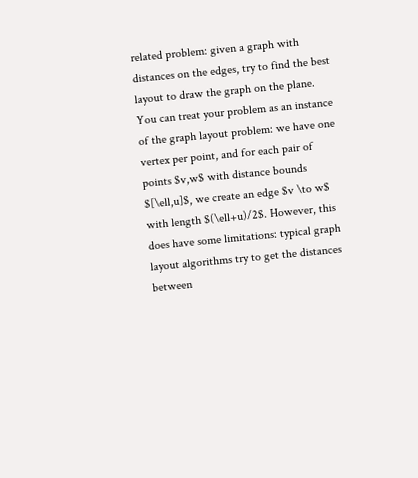related problem: given a graph with distances on the edges, try to find the best layout to draw the graph on the plane. You can treat your problem as an instance of the graph layout problem: we have one vertex per point, and for each pair of points $v,w$ with distance bounds $[\ell,u]$, we create an edge $v \to w$ with length $(\ell+u)/2$. However, this does have some limitations: typical graph layout algorithms try to get the distances between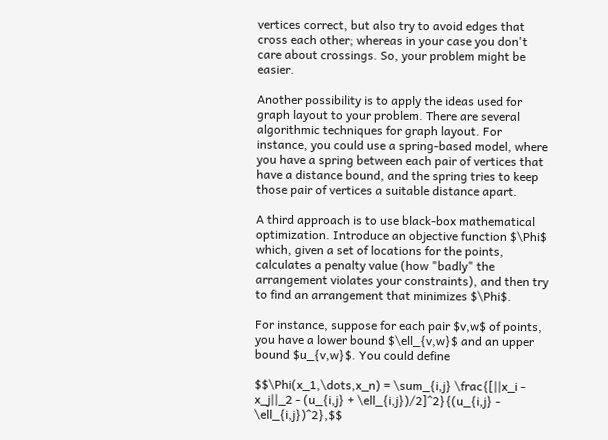vertices correct, but also try to avoid edges that cross each other; whereas in your case you don't care about crossings. So, your problem might be easier.

Another possibility is to apply the ideas used for graph layout to your problem. There are several algorithmic techniques for graph layout. For instance, you could use a spring-based model, where you have a spring between each pair of vertices that have a distance bound, and the spring tries to keep those pair of vertices a suitable distance apart.

A third approach is to use black-box mathematical optimization. Introduce an objective function $\Phi$ which, given a set of locations for the points, calculates a penalty value (how "badly" the arrangement violates your constraints), and then try to find an arrangement that minimizes $\Phi$.

For instance, suppose for each pair $v,w$ of points, you have a lower bound $\ell_{v,w}$ and an upper bound $u_{v,w}$. You could define

$$\Phi(x_1,\dots,x_n) = \sum_{i,j} \frac{[||x_i - x_j||_2 - (u_{i,j} + \ell_{i,j})/2]^2}{(u_{i,j} - \ell_{i,j})^2},$$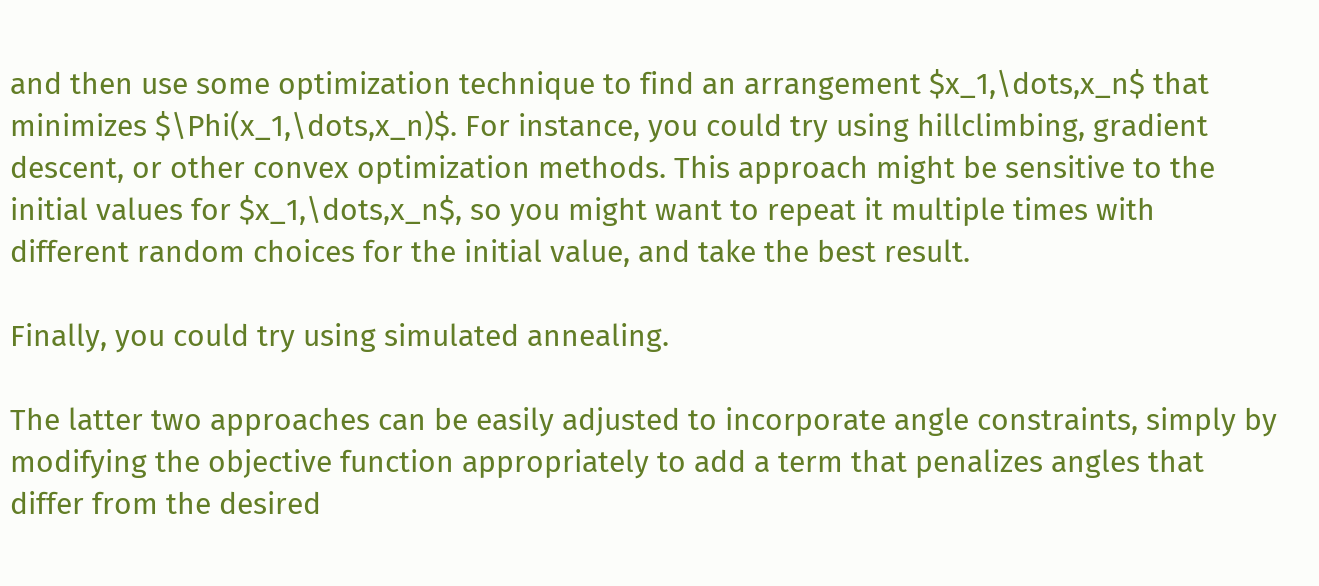and then use some optimization technique to find an arrangement $x_1,\dots,x_n$ that minimizes $\Phi(x_1,\dots,x_n)$. For instance, you could try using hillclimbing, gradient descent, or other convex optimization methods. This approach might be sensitive to the initial values for $x_1,\dots,x_n$, so you might want to repeat it multiple times with different random choices for the initial value, and take the best result.

Finally, you could try using simulated annealing.

The latter two approaches can be easily adjusted to incorporate angle constraints, simply by modifying the objective function appropriately to add a term that penalizes angles that differ from the desired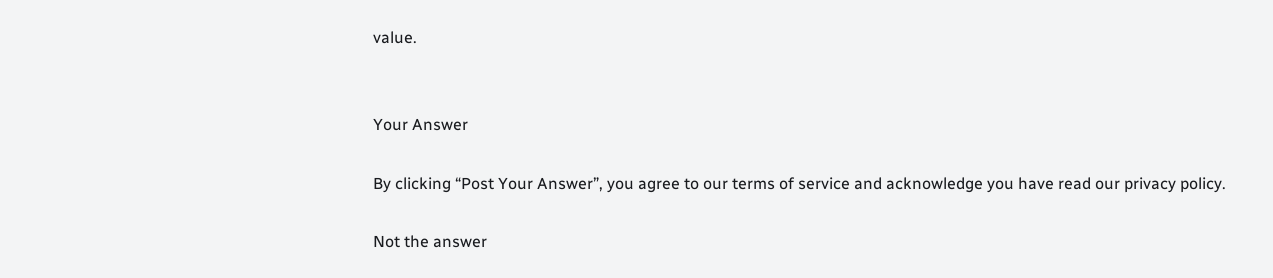value.


Your Answer

By clicking “Post Your Answer”, you agree to our terms of service and acknowledge you have read our privacy policy.

Not the answer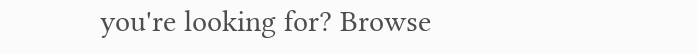you're looking for? Browse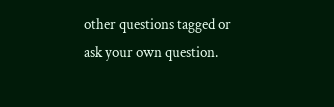other questions tagged or ask your own question.